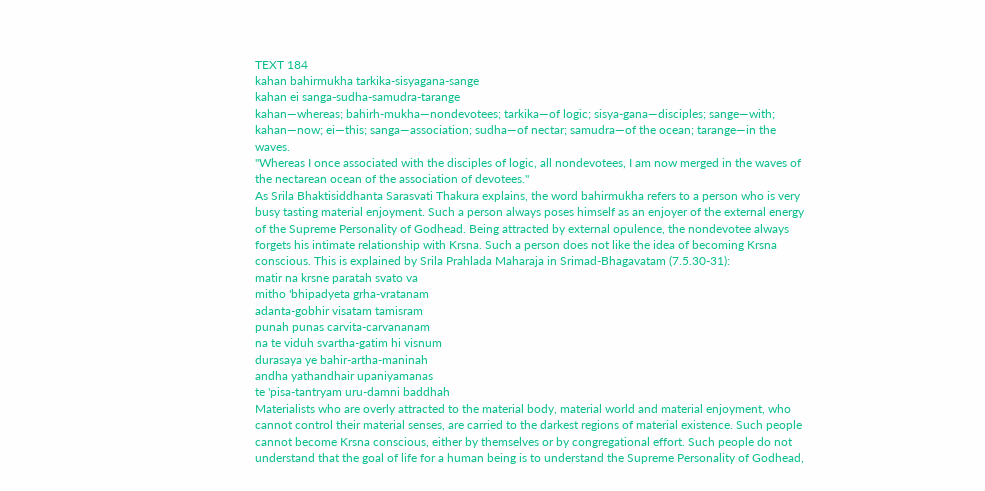TEXT 184
kahan bahirmukha tarkika-sisyagana-sange
kahan ei sanga-sudha-samudra-tarange
kahan—whereas; bahirh-mukha—nondevotees; tarkika—of logic; sisya-gana—disciples; sange—with; kahan—now; ei—this; sanga—association; sudha—of nectar; samudra—of the ocean; tarange—in the waves.
"Whereas I once associated with the disciples of logic, all nondevotees, I am now merged in the waves of the nectarean ocean of the association of devotees."
As Srila Bhaktisiddhanta Sarasvati Thakura explains, the word bahirmukha refers to a person who is very busy tasting material enjoyment. Such a person always poses himself as an enjoyer of the external energy of the Supreme Personality of Godhead. Being attracted by external opulence, the nondevotee always forgets his intimate relationship with Krsna. Such a person does not like the idea of becoming Krsna conscious. This is explained by Srila Prahlada Maharaja in Srimad-Bhagavatam (7.5.30-31):
matir na krsne paratah svato va
mitho 'bhipadyeta grha-vratanam
adanta-gobhir visatam tamisram
punah punas carvita-carvananam
na te viduh svartha-gatim hi visnum
durasaya ye bahir-artha-maninah
andha yathandhair upaniyamanas
te 'pisa-tantryam uru-damni baddhah
Materialists who are overly attracted to the material body, material world and material enjoyment, who cannot control their material senses, are carried to the darkest regions of material existence. Such people cannot become Krsna conscious, either by themselves or by congregational effort. Such people do not understand that the goal of life for a human being is to understand the Supreme Personality of Godhead,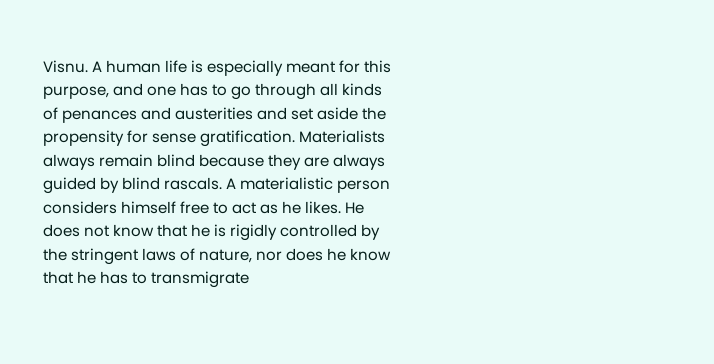Visnu. A human life is especially meant for this purpose, and one has to go through all kinds of penances and austerities and set aside the propensity for sense gratification. Materialists always remain blind because they are always guided by blind rascals. A materialistic person considers himself free to act as he likes. He does not know that he is rigidly controlled by the stringent laws of nature, nor does he know that he has to transmigrate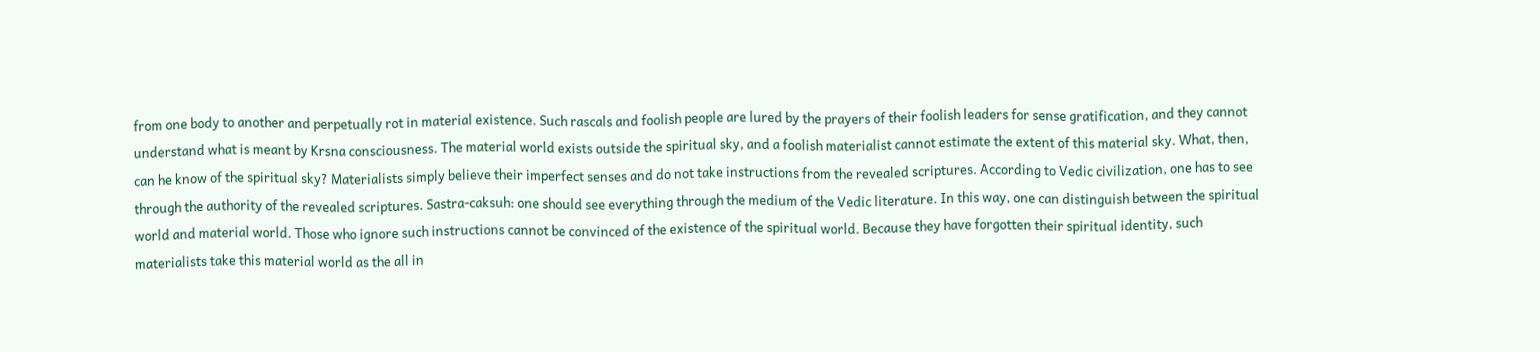from one body to another and perpetually rot in material existence. Such rascals and foolish people are lured by the prayers of their foolish leaders for sense gratification, and they cannot understand what is meant by Krsna consciousness. The material world exists outside the spiritual sky, and a foolish materialist cannot estimate the extent of this material sky. What, then, can he know of the spiritual sky? Materialists simply believe their imperfect senses and do not take instructions from the revealed scriptures. According to Vedic civilization, one has to see through the authority of the revealed scriptures. Sastra-caksuh: one should see everything through the medium of the Vedic literature. In this way, one can distinguish between the spiritual world and material world. Those who ignore such instructions cannot be convinced of the existence of the spiritual world. Because they have forgotten their spiritual identity, such materialists take this material world as the all in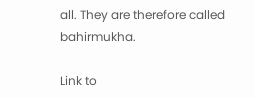all. They are therefore called bahirmukha.

Link to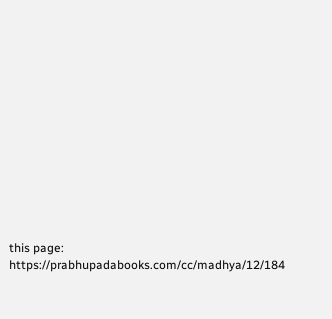this page: https://prabhupadabooks.com/cc/madhya/12/184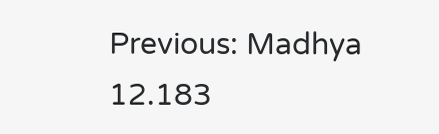Previous: Madhya 12.183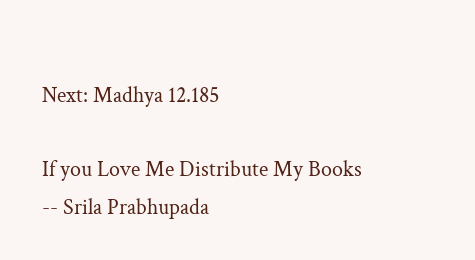Next: Madhya 12.185

If you Love Me Distribute My Books -- Srila Prabhupada